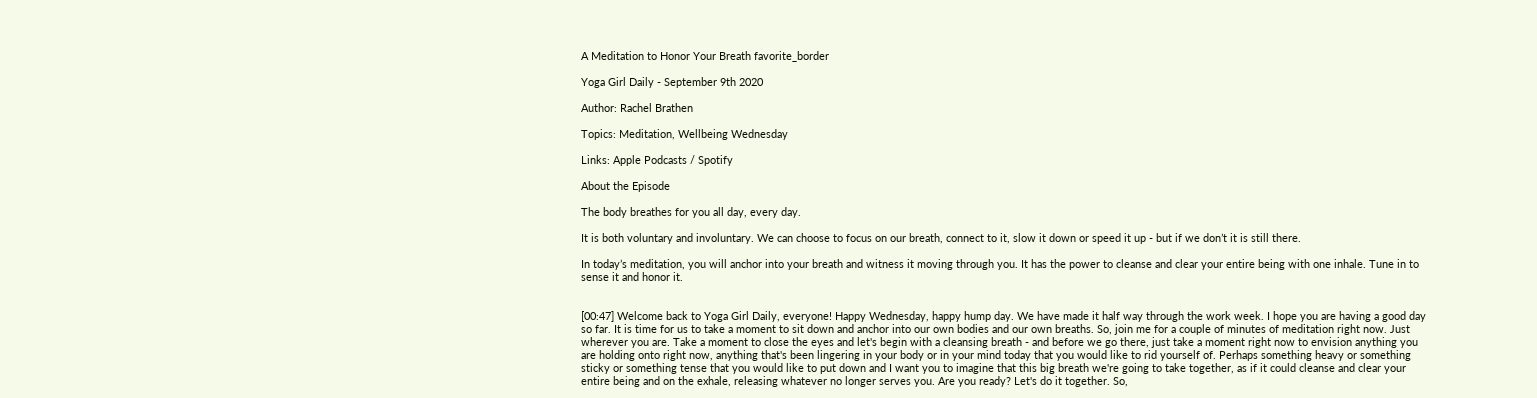A Meditation to Honor Your Breath favorite_border

Yoga Girl Daily - September 9th 2020

Author: Rachel Brathen

Topics: Meditation, Wellbeing Wednesday

Links: Apple Podcasts / Spotify

About the Episode

The body breathes for you all day, every day.

It is both voluntary and involuntary. We can choose to focus on our breath, connect to it, slow it down or speed it up - but if we don’t it is still there.

In today’s meditation, you will anchor into your breath and witness it moving through you. It has the power to cleanse and clear your entire being with one inhale. Tune in to sense it and honor it.


[00:47] Welcome back to Yoga Girl Daily, everyone! Happy Wednesday, happy hump day. We have made it half way through the work week. I hope you are having a good day so far. It is time for us to take a moment to sit down and anchor into our own bodies and our own breaths. So, join me for a couple of minutes of meditation right now. Just wherever you are. Take a moment to close the eyes and let's begin with a cleansing breath - and before we go there, just take a moment right now to envision anything you are holding onto right now, anything that's been lingering in your body or in your mind today that you would like to rid yourself of. Perhaps something heavy or something sticky or something tense that you would like to put down and I want you to imagine that this big breath we're going to take together, as if it could cleanse and clear your entire being and on the exhale, releasing whatever no longer serves you. Are you ready? Let's do it together. So,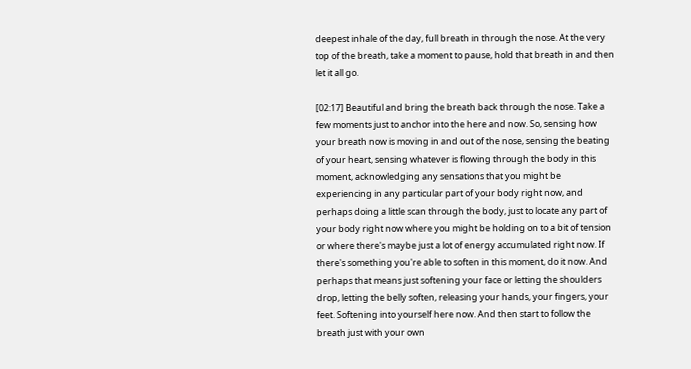deepest inhale of the day, full breath in through the nose. At the very top of the breath, take a moment to pause, hold that breath in and then let it all go.

[02:17] Beautiful and bring the breath back through the nose. Take a few moments just to anchor into the here and now. So, sensing how your breath now is moving in and out of the nose, sensing the beating of your heart, sensing whatever is flowing through the body in this moment, acknowledging any sensations that you might be experiencing in any particular part of your body right now, and perhaps doing a little scan through the body, just to locate any part of your body right now where you might be holding on to a bit of tension or where there's maybe just a lot of energy accumulated right now. If there's something you're able to soften in this moment, do it now. And perhaps that means just softening your face or letting the shoulders drop, letting the belly soften, releasing your hands, your fingers, your feet. Softening into yourself here now. And then start to follow the breath just with your own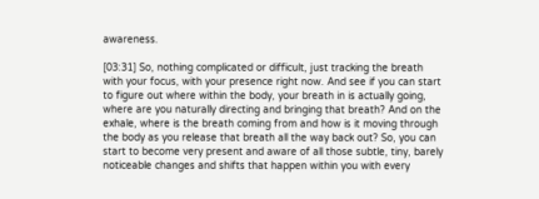awareness.

[03:31] So, nothing complicated or difficult, just tracking the breath with your focus, with your presence right now. And see if you can start to figure out where within the body, your breath in is actually going, where are you naturally directing and bringing that breath? And on the exhale, where is the breath coming from and how is it moving through the body as you release that breath all the way back out? So, you can start to become very present and aware of all those subtle, tiny, barely noticeable changes and shifts that happen within you with every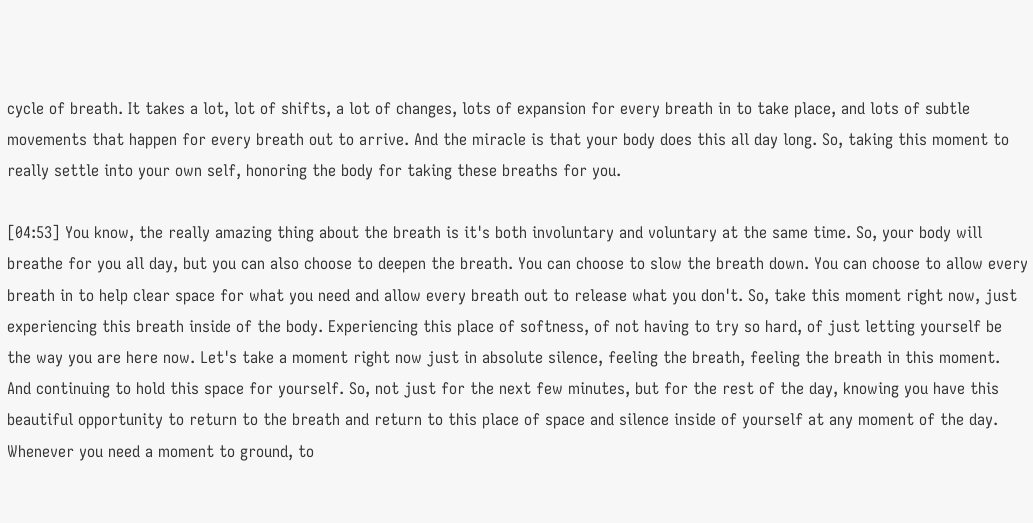cycle of breath. It takes a lot, lot of shifts, a lot of changes, lots of expansion for every breath in to take place, and lots of subtle movements that happen for every breath out to arrive. And the miracle is that your body does this all day long. So, taking this moment to really settle into your own self, honoring the body for taking these breaths for you.

[04:53] You know, the really amazing thing about the breath is it's both involuntary and voluntary at the same time. So, your body will breathe for you all day, but you can also choose to deepen the breath. You can choose to slow the breath down. You can choose to allow every breath in to help clear space for what you need and allow every breath out to release what you don't. So, take this moment right now, just experiencing this breath inside of the body. Experiencing this place of softness, of not having to try so hard, of just letting yourself be the way you are here now. Let's take a moment right now just in absolute silence, feeling the breath, feeling the breath in this moment. And continuing to hold this space for yourself. So, not just for the next few minutes, but for the rest of the day, knowing you have this beautiful opportunity to return to the breath and return to this place of space and silence inside of yourself at any moment of the day. Whenever you need a moment to ground, to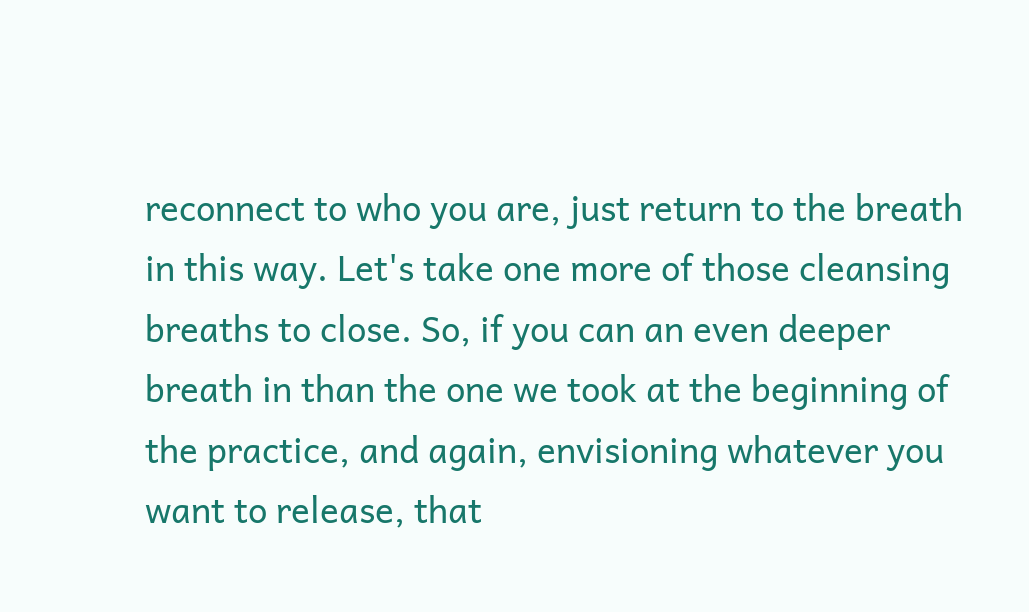reconnect to who you are, just return to the breath in this way. Let's take one more of those cleansing breaths to close. So, if you can an even deeper breath in than the one we took at the beginning of the practice, and again, envisioning whatever you want to release, that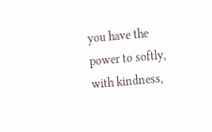you have the power to softly, with kindness,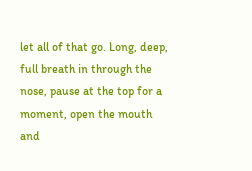let all of that go. Long, deep, full breath in through the nose, pause at the top for a moment, open the mouth and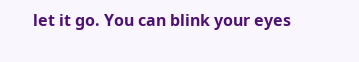let it go. You can blink your eyes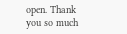open. Thank you so much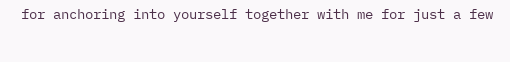for anchoring into yourself together with me for just a few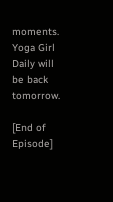moments. Yoga Girl Daily will be back tomorrow.

[End of Episode]